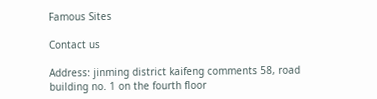Famous Sites

Contact us

Address: jinming district kaifeng comments 58, road building no. 1 on the fourth floor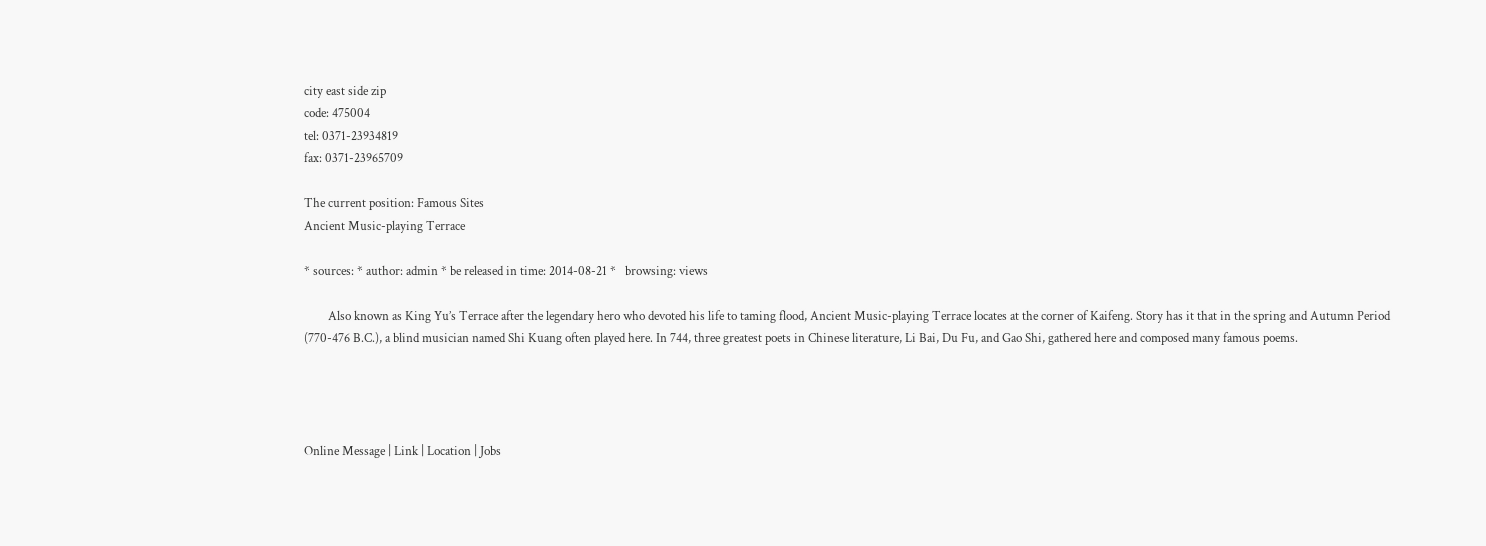city east side zip
code: 475004
tel: 0371-23934819
fax: 0371-23965709

The current position: Famous Sites
Ancient Music-playing Terrace

* sources: * author: admin * be released in time: 2014-08-21 *   browsing: views

        Also known as King Yu’s Terrace after the legendary hero who devoted his life to taming flood, Ancient Music-playing Terrace locates at the corner of Kaifeng. Story has it that in the spring and Autumn Period (770-476 B.C.), a blind musician named Shi Kuang often played here. In 744, three greatest poets in Chinese literature, Li Bai, Du Fu, and Gao Shi, gathered here and composed many famous poems.




Online Message | Link | Location | Jobs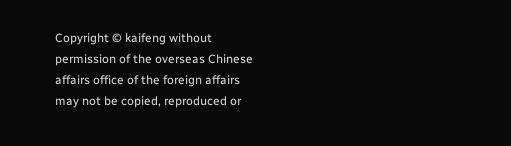Copyright © kaifeng without permission of the overseas Chinese affairs office of the foreign affairs may not be copied, reproduced or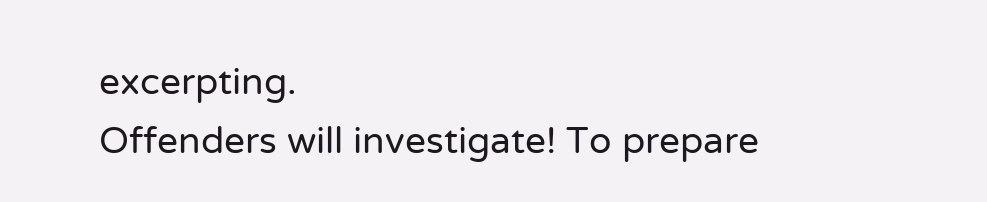excerpting.
Offenders will investigate! To prepare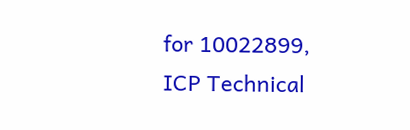for 10022899, ICP Technical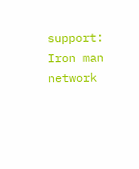support: Iron man network